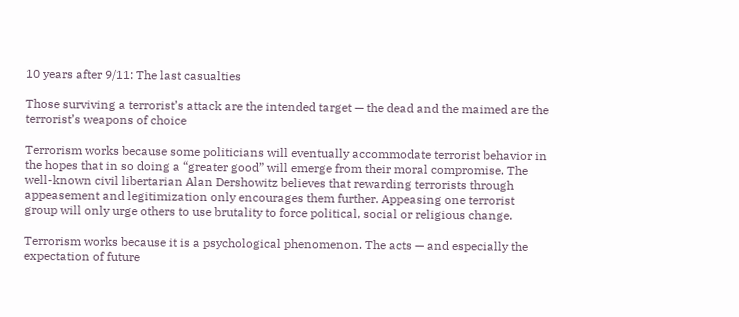10 years after 9/11: The last casualties

Those surviving a terrorist’s attack are the intended target — the dead and the maimed are the terrorist’s weapons of choice

Terrorism works because some politicians will eventually accommodate terrorist behavior in the hopes that in so doing a “greater good” will emerge from their moral compromise. The well-known civil libertarian Alan Dershowitz believes that rewarding terrorists through appeasement and legitimization only encourages them further. Appeasing one terrorist group will only urge others to use brutality to force political, social or religious change.

Terrorism works because it is a psychological phenomenon. The acts — and especially the expectation of future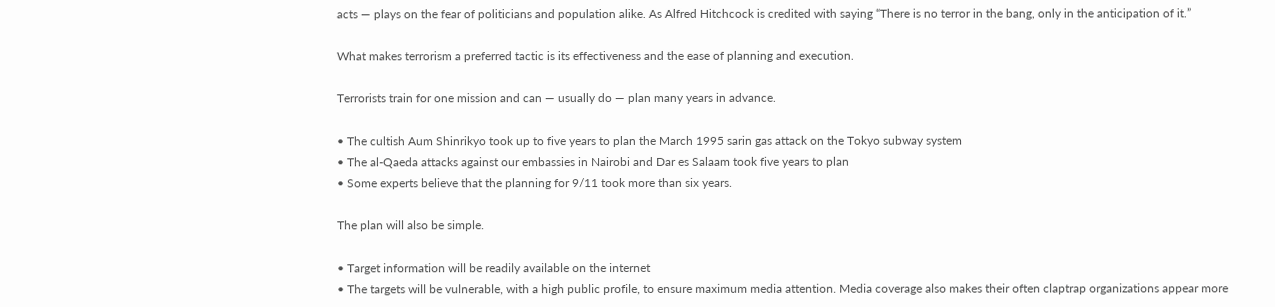acts — plays on the fear of politicians and population alike. As Alfred Hitchcock is credited with saying “There is no terror in the bang, only in the anticipation of it.”

What makes terrorism a preferred tactic is its effectiveness and the ease of planning and execution.

Terrorists train for one mission and can — usually do — plan many years in advance.

• The cultish Aum Shinrikyo took up to five years to plan the March 1995 sarin gas attack on the Tokyo subway system
• The al-Qaeda attacks against our embassies in Nairobi and Dar es Salaam took five years to plan
• Some experts believe that the planning for 9/11 took more than six years.

The plan will also be simple.

• Target information will be readily available on the internet
• The targets will be vulnerable, with a high public profile, to ensure maximum media attention. Media coverage also makes their often claptrap organizations appear more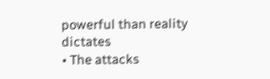powerful than reality dictates
• The attacks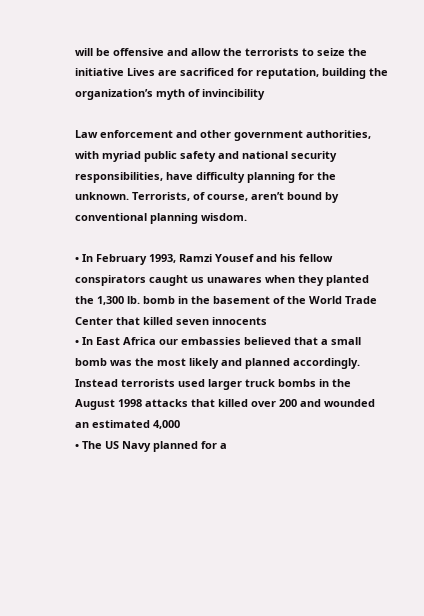will be offensive and allow the terrorists to seize the initiative Lives are sacrificed for reputation, building the organization’s myth of invincibility

Law enforcement and other government authorities, with myriad public safety and national security responsibilities, have difficulty planning for the unknown. Terrorists, of course, aren’t bound by conventional planning wisdom.

• In February 1993, Ramzi Yousef and his fellow conspirators caught us unawares when they planted the 1,300 lb. bomb in the basement of the World Trade Center that killed seven innocents
• In East Africa our embassies believed that a small bomb was the most likely and planned accordingly. Instead terrorists used larger truck bombs in the August 1998 attacks that killed over 200 and wounded an estimated 4,000
• The US Navy planned for a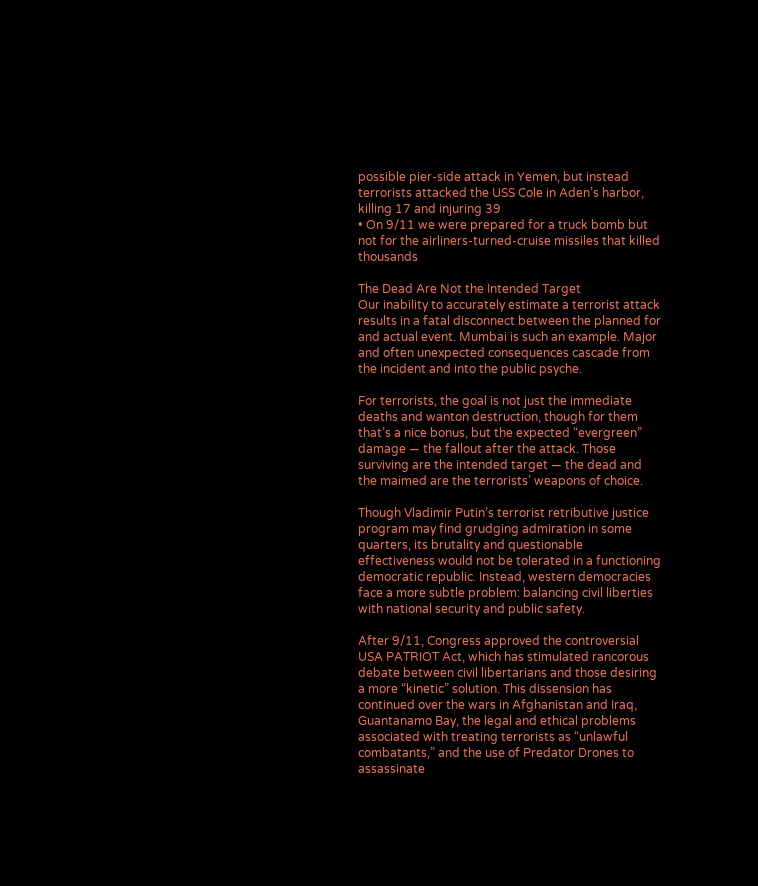possible pier-side attack in Yemen, but instead terrorists attacked the USS Cole in Aden’s harbor, killing 17 and injuring 39
• On 9/11 we were prepared for a truck bomb but not for the airliners-turned-cruise missiles that killed thousands

The Dead Are Not the Intended Target
Our inability to accurately estimate a terrorist attack results in a fatal disconnect between the planned for and actual event. Mumbai is such an example. Major and often unexpected consequences cascade from the incident and into the public psyche.

For terrorists, the goal is not just the immediate deaths and wanton destruction, though for them that’s a nice bonus, but the expected “evergreen” damage — the fallout after the attack. Those surviving are the intended target — the dead and the maimed are the terrorists’ weapons of choice.

Though Vladimir Putin’s terrorist retributive justice program may find grudging admiration in some quarters, its brutality and questionable effectiveness would not be tolerated in a functioning democratic republic. Instead, western democracies face a more subtle problem: balancing civil liberties with national security and public safety.

After 9/11, Congress approved the controversial USA PATRIOT Act, which has stimulated rancorous debate between civil libertarians and those desiring a more “kinetic” solution. This dissension has continued over the wars in Afghanistan and Iraq, Guantanamo Bay, the legal and ethical problems associated with treating terrorists as “unlawful combatants,” and the use of Predator Drones to assassinate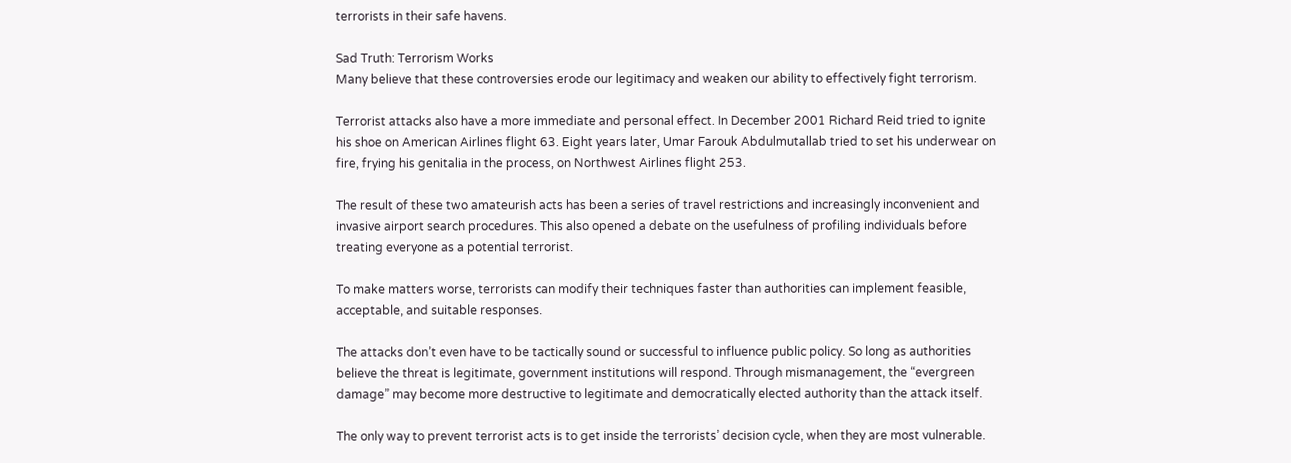terrorists in their safe havens.

Sad Truth: Terrorism Works
Many believe that these controversies erode our legitimacy and weaken our ability to effectively fight terrorism.

Terrorist attacks also have a more immediate and personal effect. In December 2001 Richard Reid tried to ignite his shoe on American Airlines flight 63. Eight years later, Umar Farouk Abdulmutallab tried to set his underwear on fire, frying his genitalia in the process, on Northwest Airlines flight 253.

The result of these two amateurish acts has been a series of travel restrictions and increasingly inconvenient and invasive airport search procedures. This also opened a debate on the usefulness of profiling individuals before treating everyone as a potential terrorist.

To make matters worse, terrorists can modify their techniques faster than authorities can implement feasible, acceptable, and suitable responses.

The attacks don’t even have to be tactically sound or successful to influence public policy. So long as authorities believe the threat is legitimate, government institutions will respond. Through mismanagement, the “evergreen damage” may become more destructive to legitimate and democratically elected authority than the attack itself.

The only way to prevent terrorist acts is to get inside the terrorists’ decision cycle, when they are most vulnerable.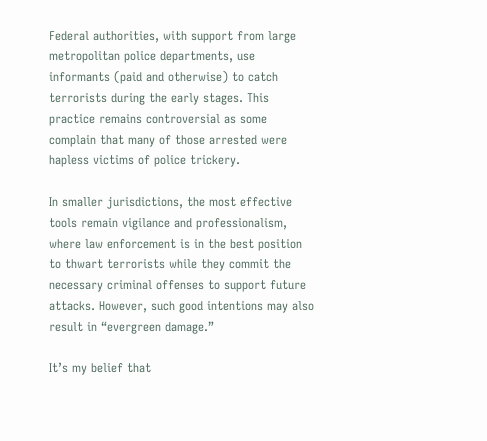Federal authorities, with support from large metropolitan police departments, use informants (paid and otherwise) to catch terrorists during the early stages. This practice remains controversial as some complain that many of those arrested were hapless victims of police trickery.

In smaller jurisdictions, the most effective tools remain vigilance and professionalism, where law enforcement is in the best position to thwart terrorists while they commit the necessary criminal offenses to support future attacks. However, such good intentions may also result in “evergreen damage.”

It’s my belief that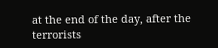at the end of the day, after the terrorists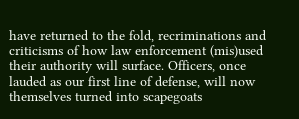have returned to the fold, recriminations and criticisms of how law enforcement (mis)used their authority will surface. Officers, once lauded as our first line of defense, will now themselves turned into scapegoats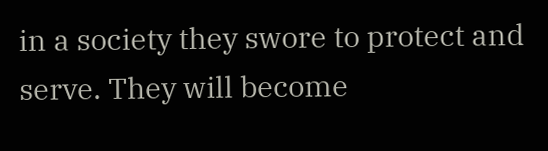in a society they swore to protect and serve. They will become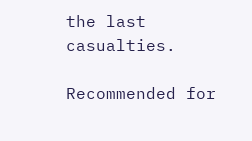the last casualties.

Recommended for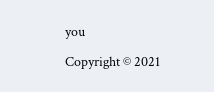you

Copyright © 2021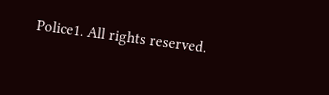Police1. All rights reserved.